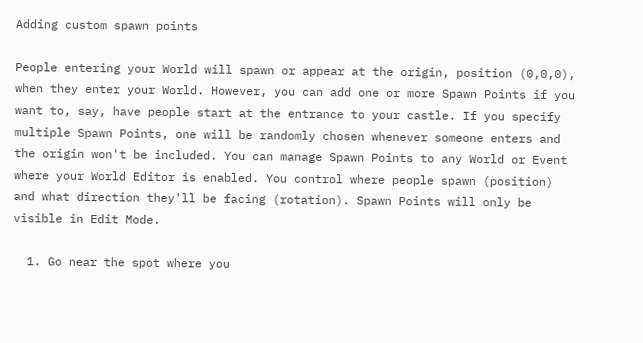Adding custom spawn points

People entering your World will spawn or appear at the origin, position (0,0,0), when they enter your World. However, you can add one or more Spawn Points if you want to, say, have people start at the entrance to your castle. If you specify multiple Spawn Points, one will be randomly chosen whenever someone enters and the origin won't be included. You can manage Spawn Points to any World or Event where your World Editor is enabled. You control where people spawn (position) and what direction they'll be facing (rotation). Spawn Points will only be visible in Edit Mode.

  1. Go near the spot where you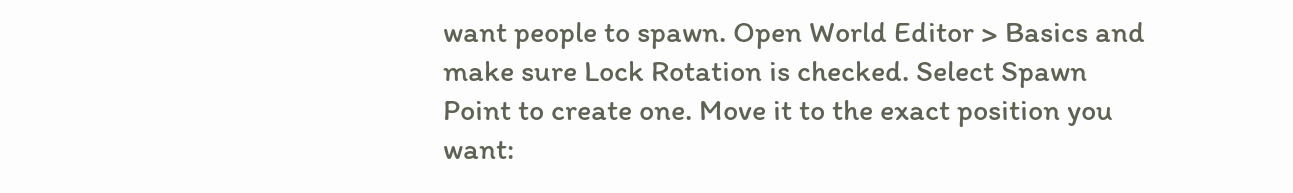want people to spawn. Open World Editor > Basics and make sure Lock Rotation is checked. Select Spawn Point to create one. Move it to the exact position you want: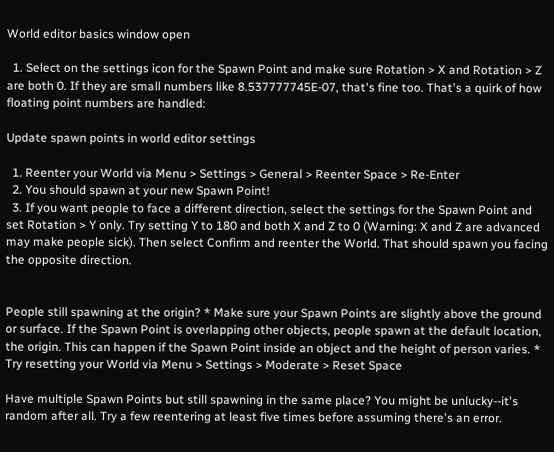World editor basics window open

  1. Select on the settings icon for the Spawn Point and make sure Rotation > X and Rotation > Z are both 0. If they are small numbers like 8.537777745E-07, that's fine too. That's a quirk of how floating point numbers are handled:

Update spawn points in world editor settings

  1. Reenter your World via Menu > Settings > General > Reenter Space > Re-Enter
  2. You should spawn at your new Spawn Point!
  3. If you want people to face a different direction, select the settings for the Spawn Point and set Rotation > Y only. Try setting Y to 180 and both X and Z to 0 (Warning: X and Z are advanced may make people sick). Then select Confirm and reenter the World. That should spawn you facing the opposite direction.


People still spawning at the origin? * Make sure your Spawn Points are slightly above the ground or surface. If the Spawn Point is overlapping other objects, people spawn at the default location, the origin. This can happen if the Spawn Point inside an object and the height of person varies. * Try resetting your World via Menu > Settings > Moderate > Reset Space

Have multiple Spawn Points but still spawning in the same place? You might be unlucky--it's random after all. Try a few reentering at least five times before assuming there's an error.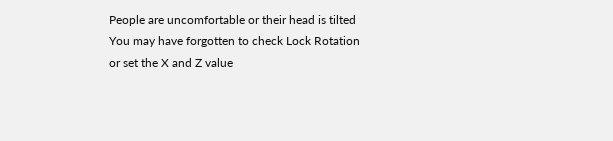People are uncomfortable or their head is tilted You may have forgotten to check Lock Rotation or set the X and Z value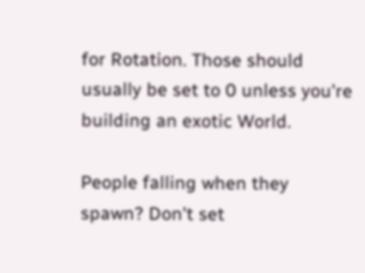for Rotation. Those should usually be set to 0 unless you're building an exotic World.

People falling when they spawn? Don't set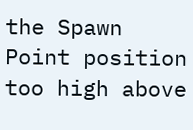the Spawn Point position too high above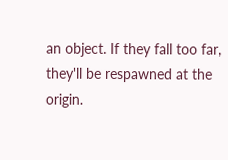an object. If they fall too far, they'll be respawned at the origin.